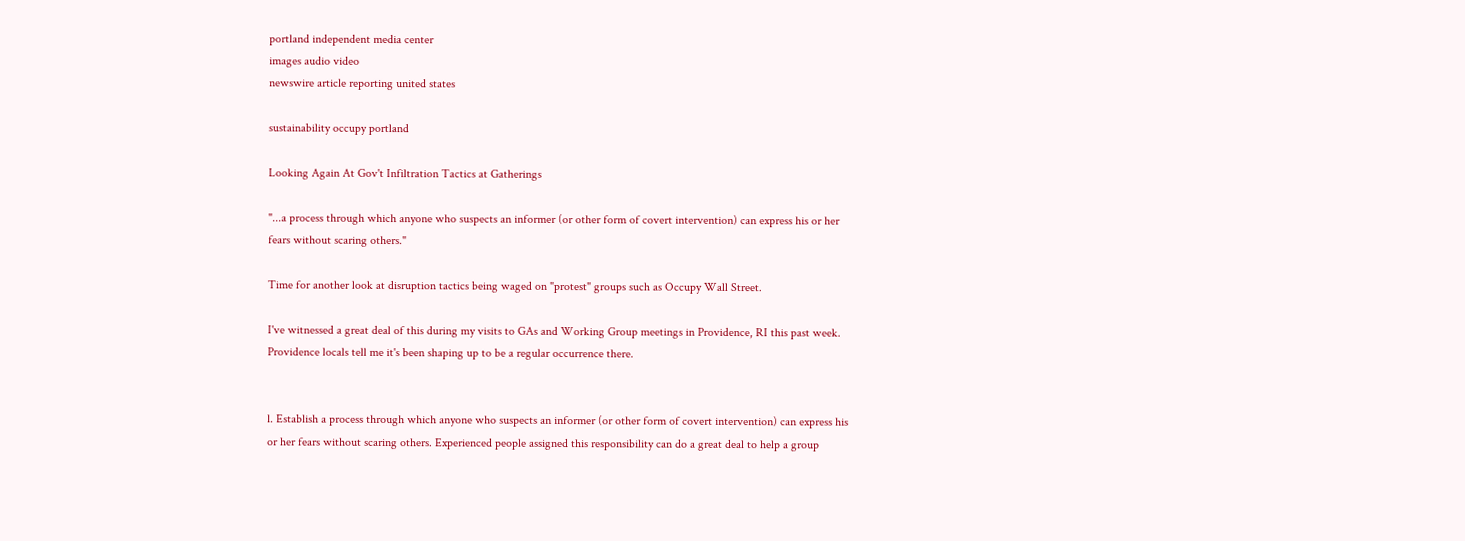portland independent media center
images audio video
newswire article reporting united states

sustainability occupy portland

Looking Again At Gov't Infiltration Tactics at Gatherings

"...a process through which anyone who suspects an informer (or other form of covert intervention) can express his or her fears without scaring others."

Time for another look at disruption tactics being waged on "protest" groups such as Occupy Wall Street.

I've witnessed a great deal of this during my visits to GAs and Working Group meetings in Providence, RI this past week. Providence locals tell me it's been shaping up to be a regular occurrence there.


l. Establish a process through which anyone who suspects an informer (or other form of covert intervention) can express his or her fears without scaring others. Experienced people assigned this responsibility can do a great deal to help a group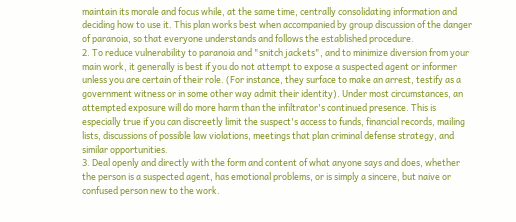maintain its morale and focus while, at the same time, centrally consolidating information and deciding how to use it. This plan works best when accompanied by group discussion of the danger of paranoia, so that everyone understands and follows the established procedure.
2. To reduce vulnerability to paranoia and "snitch jackets", and to minimize diversion from your main work, it generally is best if you do not attempt to expose a suspected agent or informer unless you are certain of their role. (For instance, they surface to make an arrest, testify as a government witness or in some other way admit their identity). Under most circumstances, an attempted exposure will do more harm than the infiltrator's continued presence. This is especially true if you can discreetly limit the suspect's access to funds, financial records, mailing lists, discussions of possible law violations, meetings that plan criminal defense strategy, and similar opportunities.
3. Deal openly and directly with the form and content of what anyone says and does, whether the person is a suspected agent, has emotional problems, or is simply a sincere, but naive or confused person new to the work.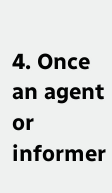4. Once an agent or informer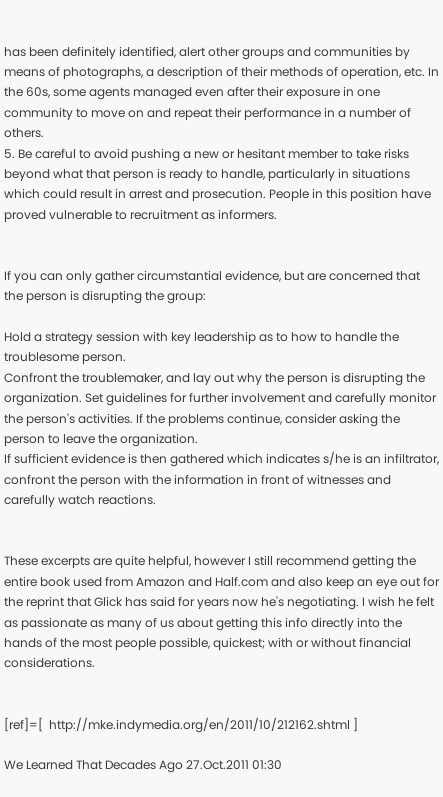has been definitely identified, alert other groups and communities by means of photographs, a description of their methods of operation, etc. In the 60s, some agents managed even after their exposure in one community to move on and repeat their performance in a number of others.
5. Be careful to avoid pushing a new or hesitant member to take risks beyond what that person is ready to handle, particularly in situations which could result in arrest and prosecution. People in this position have proved vulnerable to recruitment as informers.


If you can only gather circumstantial evidence, but are concerned that the person is disrupting the group:

Hold a strategy session with key leadership as to how to handle the troublesome person.
Confront the troublemaker, and lay out why the person is disrupting the organization. Set guidelines for further involvement and carefully monitor the person's activities. If the problems continue, consider asking the person to leave the organization.
If sufficient evidence is then gathered which indicates s/he is an infiltrator, confront the person with the information in front of witnesses and carefully watch reactions.


These excerpts are quite helpful, however I still recommend getting the entire book used from Amazon and Half.com and also keep an eye out for the reprint that Glick has said for years now he's negotiating. I wish he felt as passionate as many of us about getting this info directly into the hands of the most people possible, quickest; with or without financial considerations.


[ref]=[  http://mke.indymedia.org/en/2011/10/212162.shtml ]

We Learned That Decades Ago 27.Oct.2011 01:30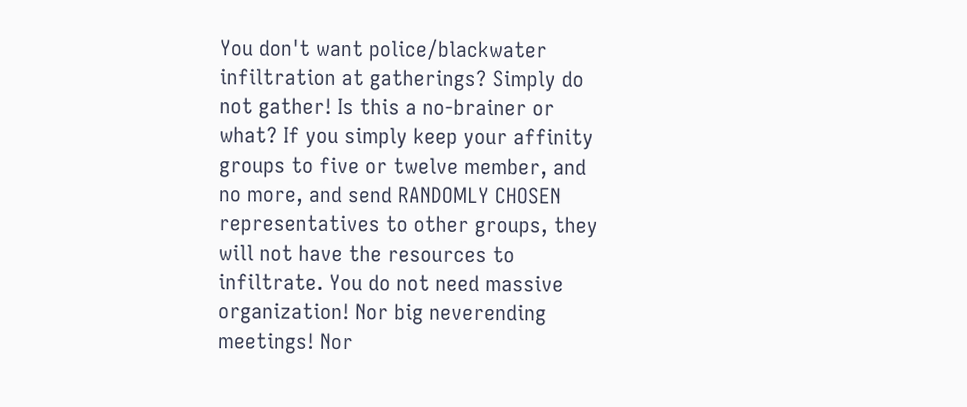You don't want police/blackwater infiltration at gatherings? Simply do not gather! Is this a no-brainer or what? If you simply keep your affinity groups to five or twelve member, and no more, and send RANDOMLY CHOSEN representatives to other groups, they will not have the resources to infiltrate. You do not need massive organization! Nor big neverending meetings! Nor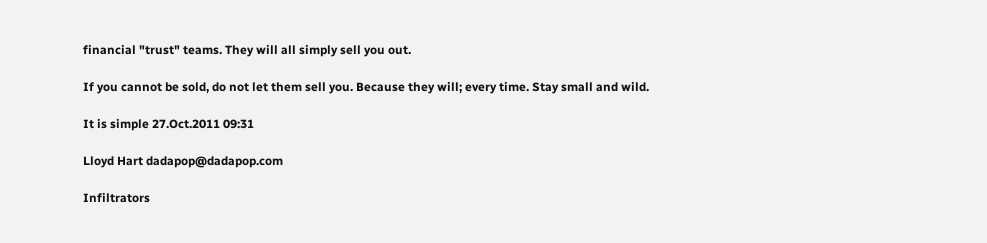financial "trust" teams. They will all simply sell you out.

If you cannot be sold, do not let them sell you. Because they will; every time. Stay small and wild.

It is simple 27.Oct.2011 09:31

Lloyd Hart dadapop@dadapop.com

Infiltrators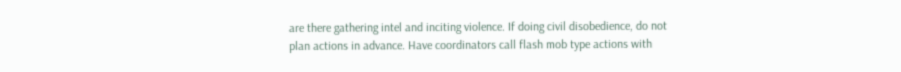are there gathering intel and inciting violence. If doing civil disobedience, do not plan actions in advance. Have coordinators call flash mob type actions with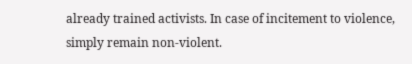already trained activists. In case of incitement to violence, simply remain non-violent.